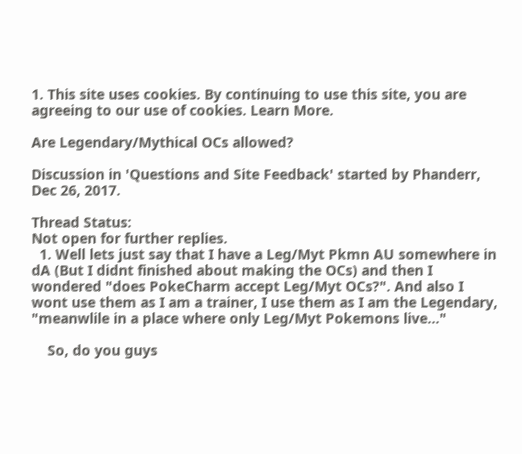1. This site uses cookies. By continuing to use this site, you are agreeing to our use of cookies. Learn More.

Are Legendary/Mythical OCs allowed?

Discussion in 'Questions and Site Feedback' started by Phanderr, Dec 26, 2017.

Thread Status:
Not open for further replies.
  1. Well lets just say that I have a Leg/Myt Pkmn AU somewhere in dA (But I didnt finished about making the OCs) and then I wondered "does PokeCharm accept Leg/Myt OCs?". And also I wont use them as I am a trainer, I use them as I am the Legendary, "meanwlile in a place where only Leg/Myt Pokemons live..."

    So, do you guys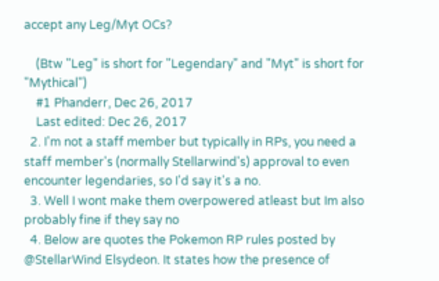accept any Leg/Myt OCs?

    (Btw "Leg" is short for "Legendary" and "Myt" is short for "Mythical")
    #1 Phanderr, Dec 26, 2017
    Last edited: Dec 26, 2017
  2. I'm not a staff member but typically in RPs, you need a staff member's (normally Stellarwind's) approval to even encounter legendaries, so I'd say it's a no.
  3. Well I wont make them overpowered atleast but Im also probably fine if they say no
  4. Below are quotes the Pokemon RP rules posted by @StellarWind Elsydeon. It states how the presence of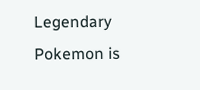Legendary Pokemon is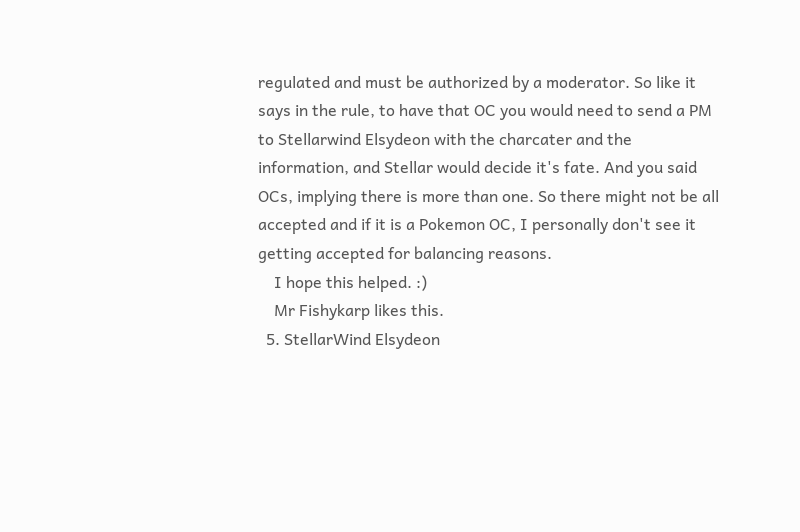regulated and must be authorized by a moderator. So like it says in the rule, to have that OC you would need to send a PM to Stellarwind Elsydeon with the charcater and the information, and Stellar would decide it's fate. And you said OCs, implying there is more than one. So there might not be all accepted and if it is a Pokemon OC, I personally don't see it getting accepted for balancing reasons.
    I hope this helped. :)
    Mr Fishykarp likes this.
  5. StellarWind Elsydeon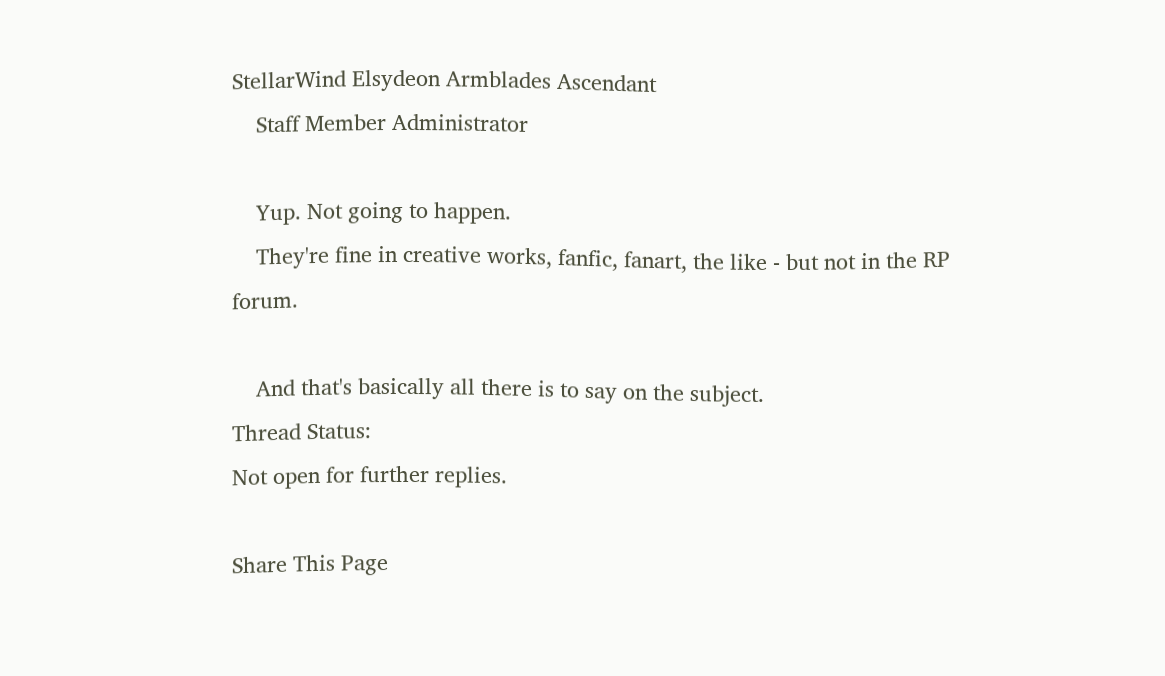StellarWind Elsydeon Armblades Ascendant
    Staff Member Administrator

    Yup. Not going to happen.
    They're fine in creative works, fanfic, fanart, the like - but not in the RP forum.

    And that's basically all there is to say on the subject.
Thread Status:
Not open for further replies.

Share This Page